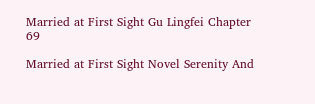Married at First Sight Gu Lingfei Chapter 69

Married at First Sight Novel Serenity And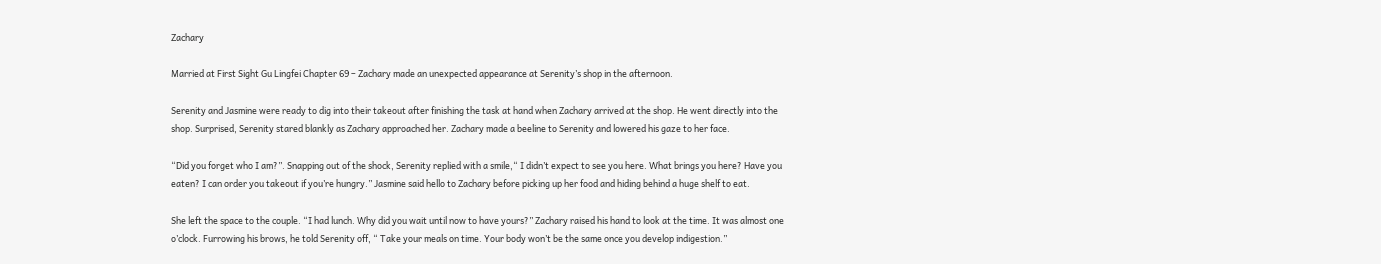Zachary

Married at First Sight Gu Lingfei Chapter 69 – Zachary made an unexpected appearance at Serenity’s shop in the afternoon.

Serenity and Jasmine were ready to dig into their takeout after finishing the task at hand when Zachary arrived at the shop. He went directly into the
shop. Surprised, Serenity stared blankly as Zachary approached her. Zachary made a beeline to Serenity and lowered his gaze to her face.

“Did you forget who I am?”. Snapping out of the shock, Serenity replied with a smile,“ I didn’t expect to see you here. What brings you here? Have you eaten? I can order you takeout if you’re hungry.” Jasmine said hello to Zachary before picking up her food and hiding behind a huge shelf to eat.

She left the space to the couple. “I had lunch. Why did you wait until now to have yours?” Zachary raised his hand to look at the time. It was almost one o’clock. Furrowing his brows, he told Serenity off, “ Take your meals on time. Your body won’t be the same once you develop indigestion.”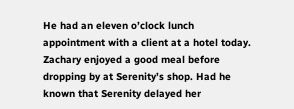He had an eleven o’clock lunch appointment with a client at a hotel today. Zachary enjoyed a good meal before dropping by at Serenity’s shop. Had he
known that Serenity delayed her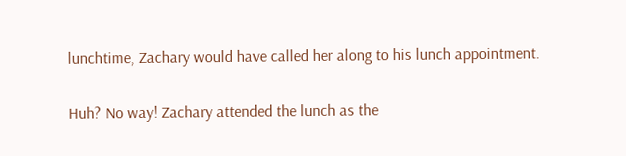lunchtime, Zachary would have called her along to his lunch appointment.

Huh? No way! Zachary attended the lunch as the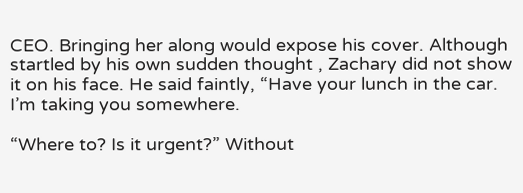CEO. Bringing her along would expose his cover. Although startled by his own sudden thought , Zachary did not show it on his face. He said faintly, “Have your lunch in the car. I’m taking you somewhere.

“Where to? Is it urgent?” Without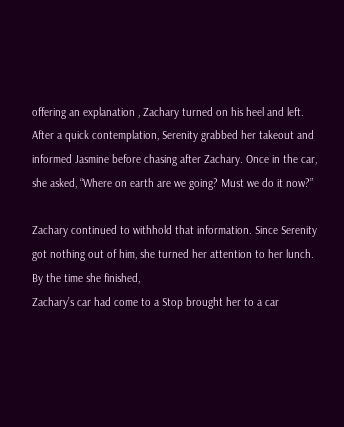offering an explanation , Zachary turned on his heel and left. After a quick contemplation, Serenity grabbed her takeout and informed Jasmine before chasing after Zachary. Once in the car, she asked, “Where on earth are we going? Must we do it now?”

Zachary continued to withhold that information. Since Serenity got nothing out of him, she turned her attention to her lunch. By the time she finished,
Zachary’s car had come to a Stop brought her to a car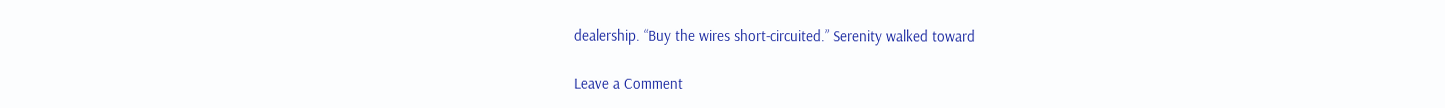dealership. “Buy the wires short-circuited.” Serenity walked toward

Leave a Comment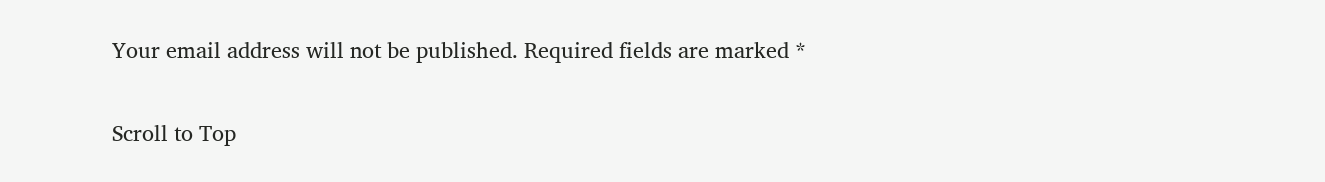Your email address will not be published. Required fields are marked *

Scroll to Top